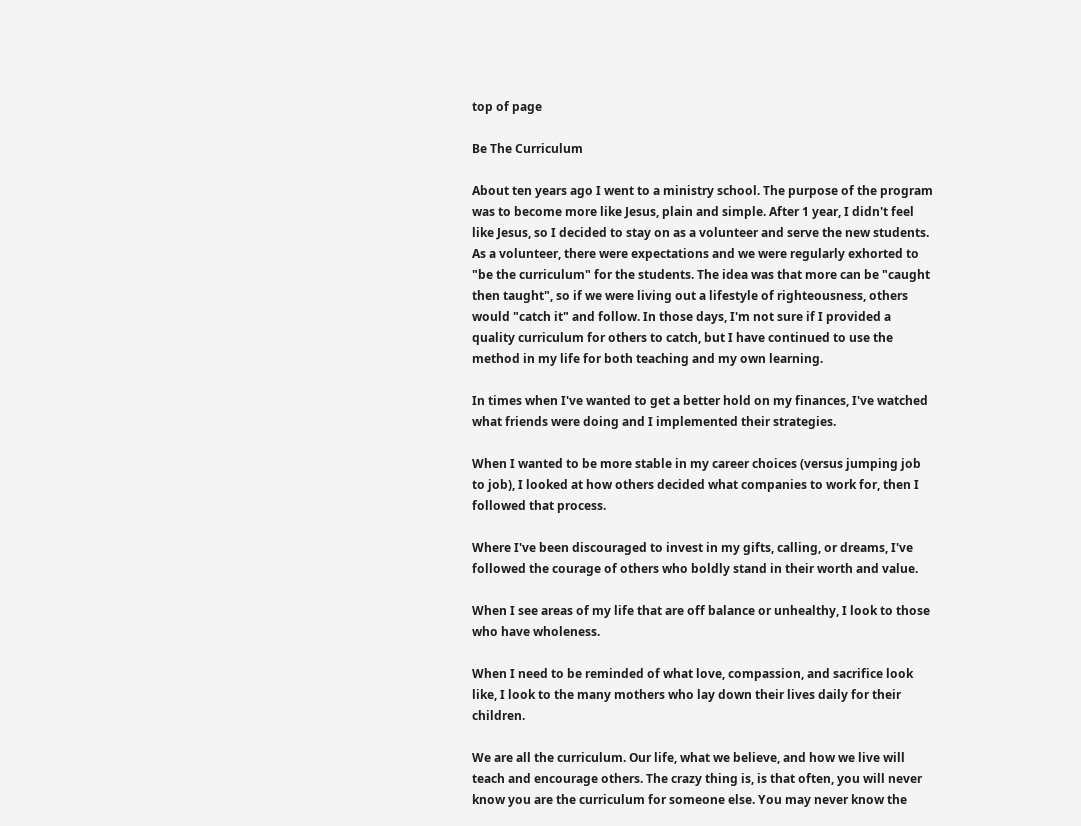top of page

Be The Curriculum

About ten years ago I went to a ministry school. The purpose of the program was to become more like Jesus, plain and simple. After 1 year, I didn't feel like Jesus, so I decided to stay on as a volunteer and serve the new students. As a volunteer, there were expectations and we were regularly exhorted to "be the curriculum" for the students. The idea was that more can be "caught then taught", so if we were living out a lifestyle of righteousness, others would "catch it" and follow. In those days, I'm not sure if I provided a quality curriculum for others to catch, but I have continued to use the method in my life for both teaching and my own learning.

In times when I've wanted to get a better hold on my finances, I've watched what friends were doing and I implemented their strategies.

When I wanted to be more stable in my career choices (versus jumping job to job), I looked at how others decided what companies to work for, then I followed that process.

Where I've been discouraged to invest in my gifts, calling, or dreams, I've followed the courage of others who boldly stand in their worth and value.

When I see areas of my life that are off balance or unhealthy, I look to those who have wholeness.

When I need to be reminded of what love, compassion, and sacrifice look like, I look to the many mothers who lay down their lives daily for their children.

We are all the curriculum. Our life, what we believe, and how we live will teach and encourage others. The crazy thing is, is that often, you will never know you are the curriculum for someone else. You may never know the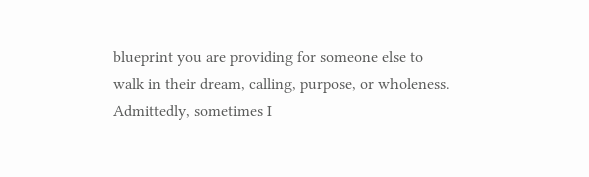blueprint you are providing for someone else to walk in their dream, calling, purpose, or wholeness. Admittedly, sometimes I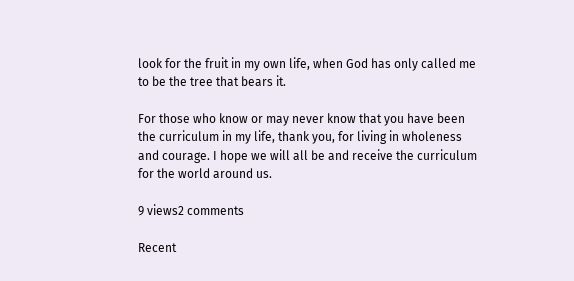look for the fruit in my own life, when God has only called me to be the tree that bears it.

For those who know or may never know that you have been the curriculum in my life, thank you, for living in wholeness and courage. I hope we will all be and receive the curriculum for the world around us.

9 views2 comments

Recent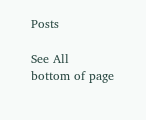Posts

See All
bottom of page